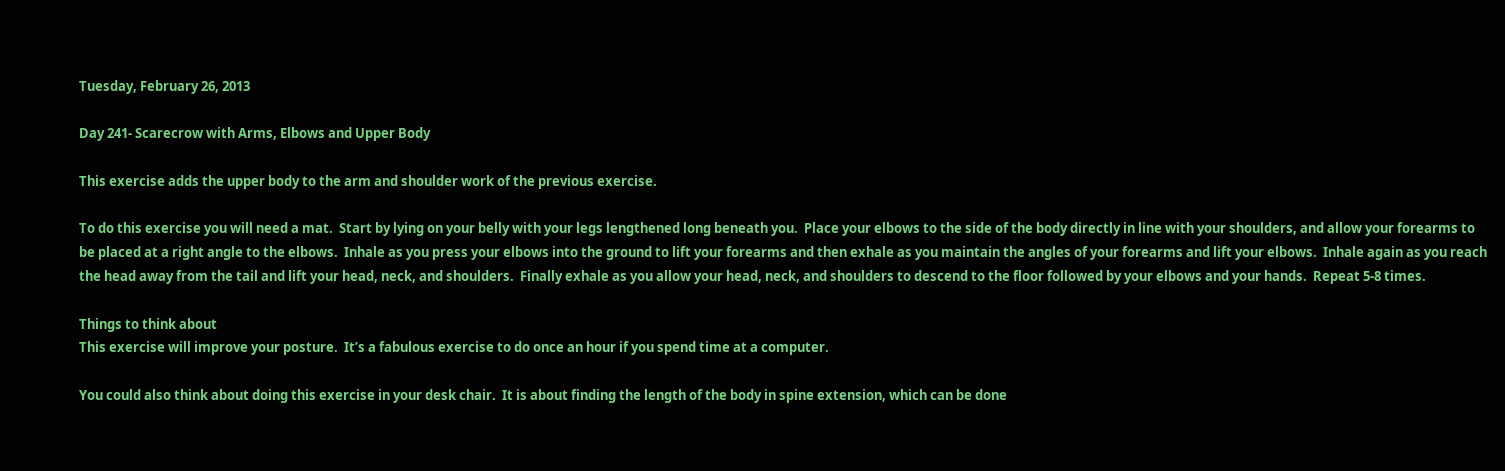Tuesday, February 26, 2013

Day 241- Scarecrow with Arms, Elbows and Upper Body

This exercise adds the upper body to the arm and shoulder work of the previous exercise.

To do this exercise you will need a mat.  Start by lying on your belly with your legs lengthened long beneath you.  Place your elbows to the side of the body directly in line with your shoulders, and allow your forearms to be placed at a right angle to the elbows.  Inhale as you press your elbows into the ground to lift your forearms and then exhale as you maintain the angles of your forearms and lift your elbows.  Inhale again as you reach the head away from the tail and lift your head, neck, and shoulders.  Finally exhale as you allow your head, neck, and shoulders to descend to the floor followed by your elbows and your hands.  Repeat 5-8 times.

Things to think about
This exercise will improve your posture.  It’s a fabulous exercise to do once an hour if you spend time at a computer.

You could also think about doing this exercise in your desk chair.  It is about finding the length of the body in spine extension, which can be done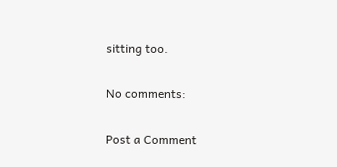sitting too.

No comments:

Post a Comment